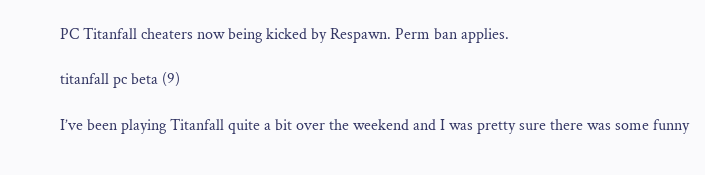PC Titanfall cheaters now being kicked by Respawn. Perm ban applies.

titanfall pc beta (9)

I’ve been playing Titanfall quite a bit over the weekend and I was pretty sure there was some funny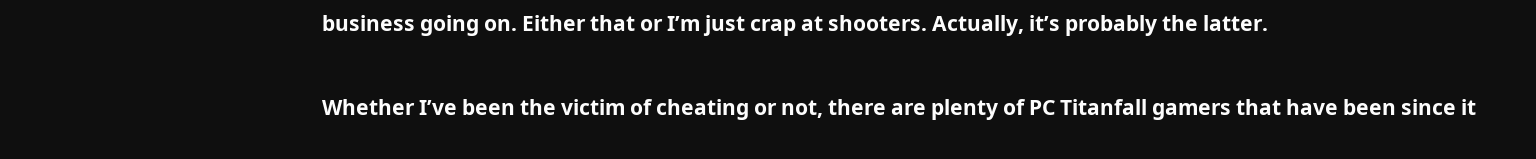business going on. Either that or I’m just crap at shooters. Actually, it’s probably the latter.

Whether I’ve been the victim of cheating or not, there are plenty of PC Titanfall gamers that have been since it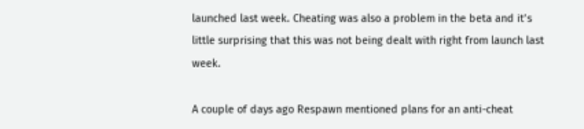launched last week. Cheating was also a problem in the beta and it’s little surprising that this was not being dealt with right from launch last week.

A couple of days ago Respawn mentioned plans for an anti-cheat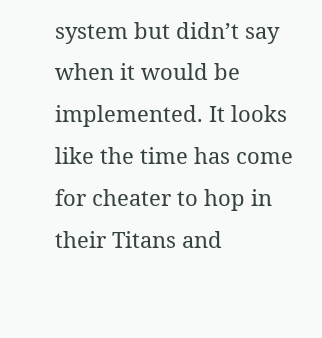system but didn’t say when it would be implemented. It looks like the time has come for cheater to hop in their Titans and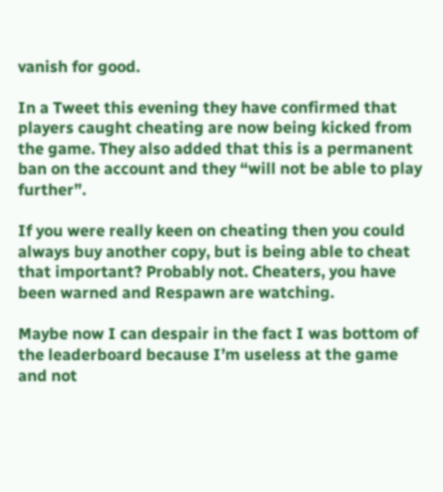vanish for good.

In a Tweet this evening they have confirmed that players caught cheating are now being kicked from the game. They also added that this is a permanent ban on the account and they “will not be able to play further”.

If you were really keen on cheating then you could always buy another copy, but is being able to cheat that important? Probably not. Cheaters, you have been warned and Respawn are watching.

Maybe now I can despair in the fact I was bottom of the leaderboard because I’m useless at the game and not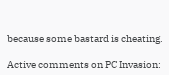because some bastard is cheating.

Active comments on PC Invasion: